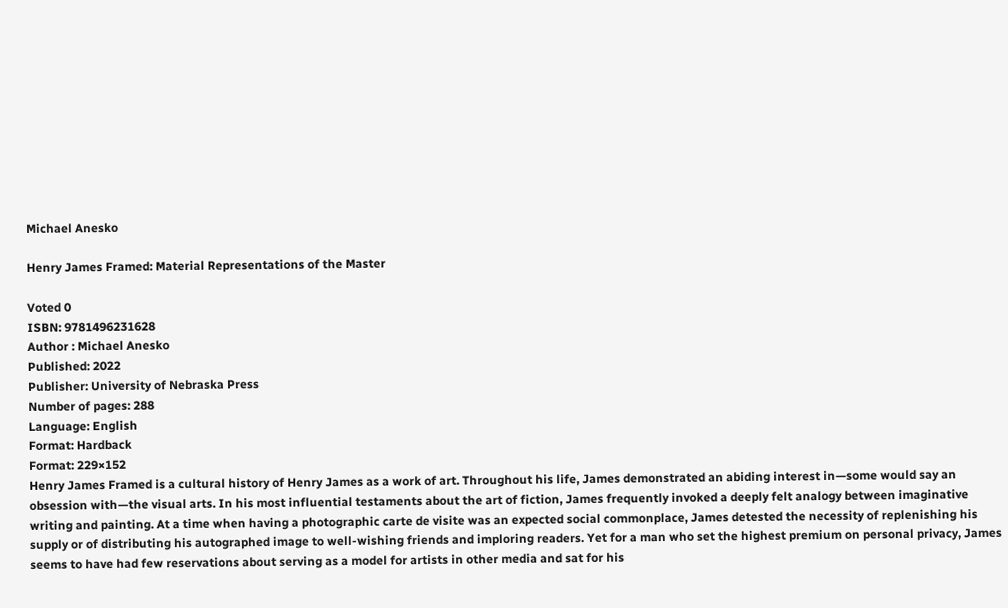Michael Anesko

Henry James Framed: Material Representations of the Master

Voted 0
ISBN: 9781496231628
Author : Michael Anesko
Published: 2022
Publisher: University of Nebraska Press
Number of pages: 288
Language: English
Format: Hardback
Format: 229×152
Henry James Framed is a cultural history of Henry James as a work of art. Throughout his life, James demonstrated an abiding interest in—some would say an obsession with—the visual arts. In his most influential testaments about the art of fiction, James frequently invoked a deeply felt analogy between imaginative writing and painting. At a time when having a photographic carte de visite was an expected social commonplace, James detested the necessity of replenishing his supply or of distributing his autographed image to well-wishing friends and imploring readers. Yet for a man who set the highest premium on personal privacy, James seems to have had few reservations about serving as a model for artists in other media and sat for his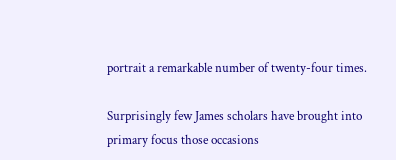portrait a remarkable number of twenty-four times.

Surprisingly few James scholars have brought into primary focus those occasions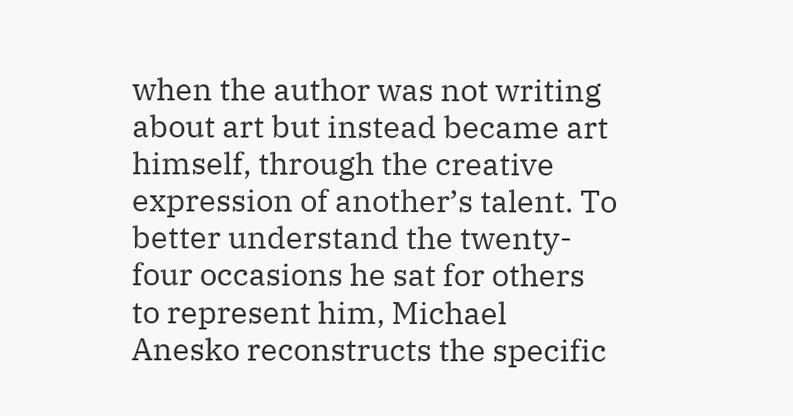when the author was not writing about art but instead became art himself, through the creative expression of another’s talent. To better understand the twenty-four occasions he sat for others to represent him, Michael Anesko reconstructs the specific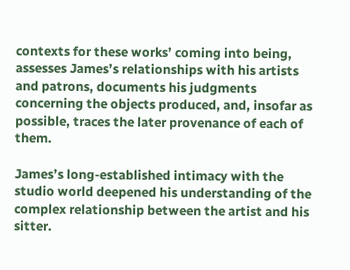contexts for these works’ coming into being, assesses James’s relationships with his artists and patrons, documents his judgments concerning the objects produced, and, insofar as possible, traces the later provenance of each of them.

James’s long-established intimacy with the studio world deepened his understanding of the complex relationship between the artist and his sitter.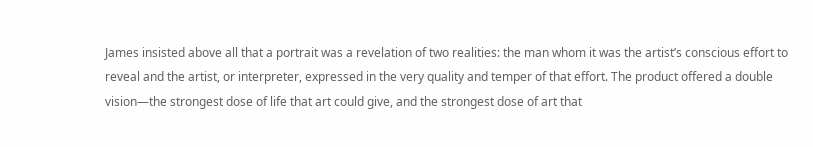James insisted above all that a portrait was a revelation of two realities: the man whom it was the artist’s conscious effort to reveal and the artist, or interpreter, expressed in the very quality and temper of that effort. The product offered a double vision—the strongest dose of life that art could give, and the strongest dose of art that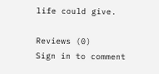life could give.

Reviews (0)
Sign in to comment